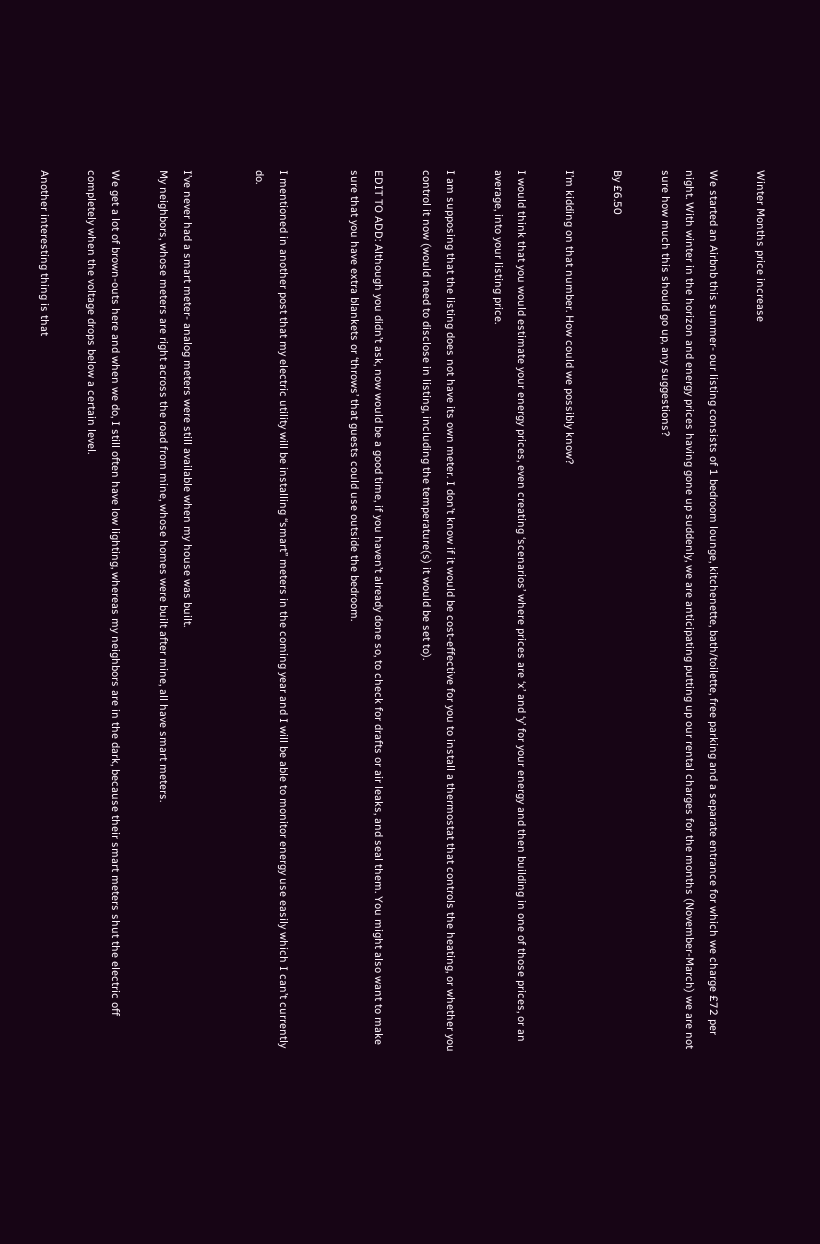Winter Months price increase

We started an Airbnb this summer- our listing consists of 1 bedroom lounge, kitchenette, bath/toilette, free parking and a separate entrance for which we charge £72 per night. With winter in the horizon and energy prices having gone up suddenly, we are anticipating putting up our rental charges for the months (November-March) we are not sure how much this should go up, any suggestions?

By £6.50

I’m kidding on that number. How could we possibly know?

I would think that you would estimate your energy prices, even creating ‘scenarios’ where prices are ‘x’ and ‘y’ for your energy and then building in one of those prices, or an average, into your listing price.

I am supposing that the listing does not have its own meter. I don’t know if it would be cost-effective for you to install a thermostat that controls the heating, or whether you control it now (would need to disclose in listing, including the temperature(s) it would be set to).

EDIT TO ADD: Although you didn’t ask, now would be a good time, if you haven’t already done so, to check for drafts or air leaks, and seal them. You might also want to make sure that you have extra blankets or ‘throws’ that guests could use outside the bedroom.


I mentioned in another post that my electric utility will be installing “smart” meters in the coming year and I will be able to monitor energy use easily which I can’t currently do.


I’ve never had a smart meter- analog meters were still available when my house was built.
My neighbors, whose meters are right across the road from mine, whose homes were built after mine, all have smart meters.

We get a lot of brown-outs here and when we do, I still often have low lighting, whereas my neighbors are in the dark, because their smart meters shut the electric off completely when the voltage drops below a certain level.

Another interesting thing is that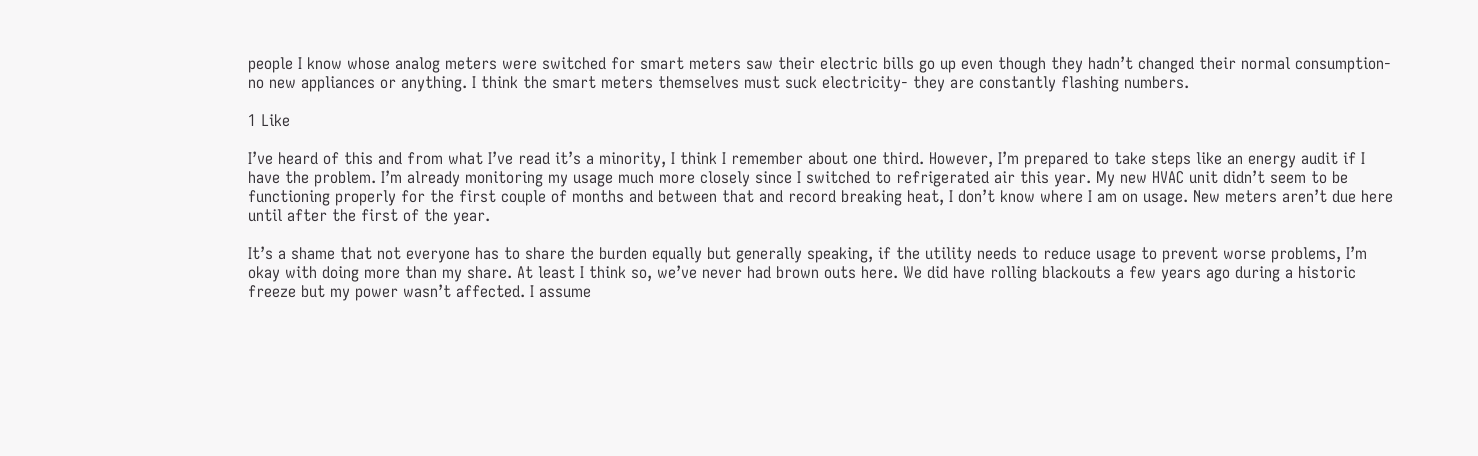people I know whose analog meters were switched for smart meters saw their electric bills go up even though they hadn’t changed their normal consumption- no new appliances or anything. I think the smart meters themselves must suck electricity- they are constantly flashing numbers.

1 Like

I’ve heard of this and from what I’ve read it’s a minority, I think I remember about one third. However, I’m prepared to take steps like an energy audit if I have the problem. I’m already monitoring my usage much more closely since I switched to refrigerated air this year. My new HVAC unit didn’t seem to be functioning properly for the first couple of months and between that and record breaking heat, I don’t know where I am on usage. New meters aren’t due here until after the first of the year.

It’s a shame that not everyone has to share the burden equally but generally speaking, if the utility needs to reduce usage to prevent worse problems, I’m okay with doing more than my share. At least I think so, we’ve never had brown outs here. We did have rolling blackouts a few years ago during a historic freeze but my power wasn’t affected. I assume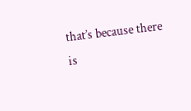that’s because there is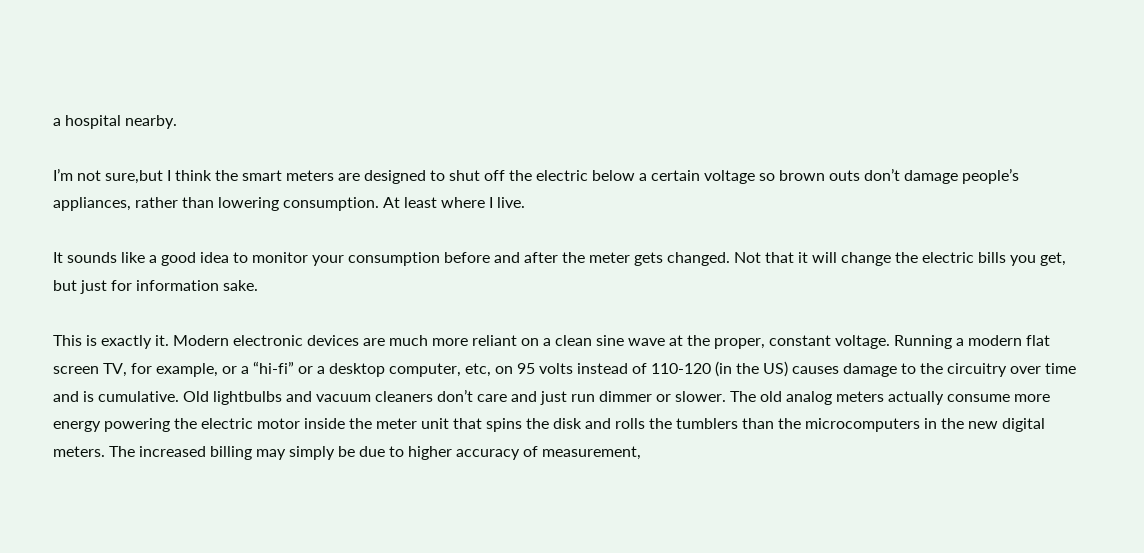a hospital nearby.

I’m not sure,but I think the smart meters are designed to shut off the electric below a certain voltage so brown outs don’t damage people’s appliances, rather than lowering consumption. At least where I live.

It sounds like a good idea to monitor your consumption before and after the meter gets changed. Not that it will change the electric bills you get, but just for information sake.

This is exactly it. Modern electronic devices are much more reliant on a clean sine wave at the proper, constant voltage. Running a modern flat screen TV, for example, or a “hi-fi” or a desktop computer, etc, on 95 volts instead of 110-120 (in the US) causes damage to the circuitry over time and is cumulative. Old lightbulbs and vacuum cleaners don’t care and just run dimmer or slower. The old analog meters actually consume more energy powering the electric motor inside the meter unit that spins the disk and rolls the tumblers than the microcomputers in the new digital meters. The increased billing may simply be due to higher accuracy of measurement,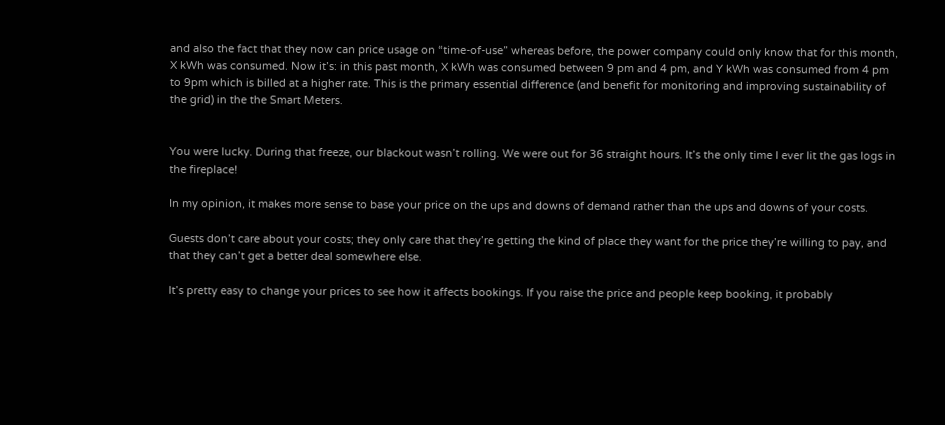and also the fact that they now can price usage on “time-of-use” whereas before, the power company could only know that for this month, X kWh was consumed. Now it’s: in this past month, X kWh was consumed between 9 pm and 4 pm, and Y kWh was consumed from 4 pm to 9pm which is billed at a higher rate. This is the primary essential difference (and benefit for monitoring and improving sustainability of the grid) in the the Smart Meters.


You were lucky. During that freeze, our blackout wasn’t rolling. We were out for 36 straight hours. It’s the only time I ever lit the gas logs in the fireplace!

In my opinion, it makes more sense to base your price on the ups and downs of demand rather than the ups and downs of your costs.

Guests don’t care about your costs; they only care that they’re getting the kind of place they want for the price they’re willing to pay, and that they can’t get a better deal somewhere else.

It’s pretty easy to change your prices to see how it affects bookings. If you raise the price and people keep booking, it probably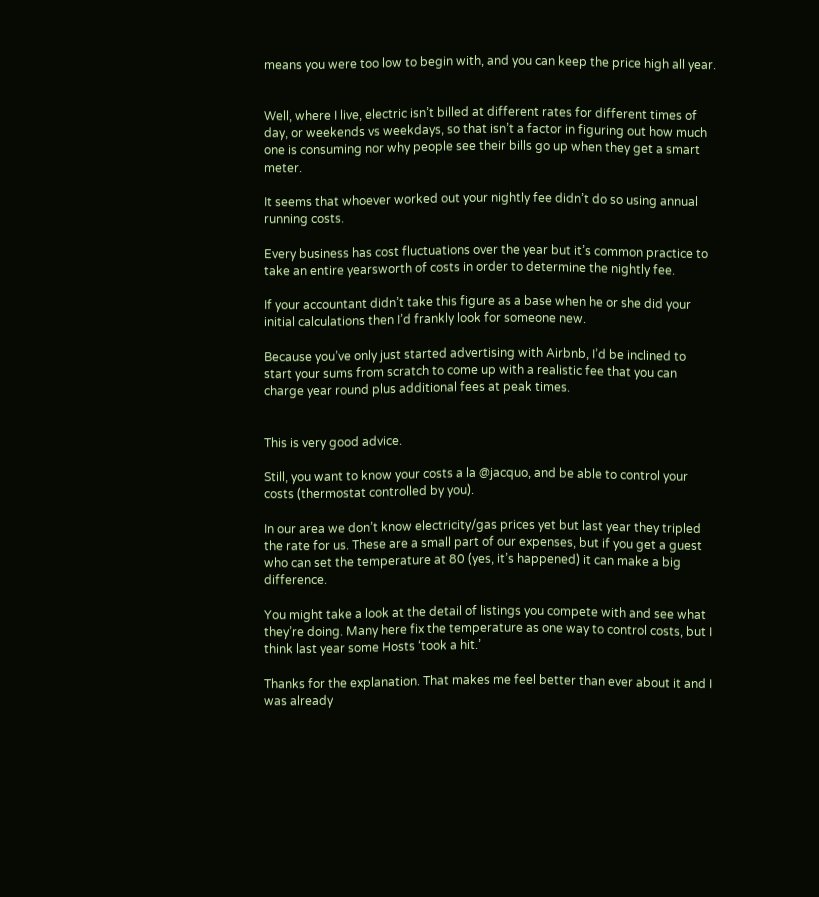means you were too low to begin with, and you can keep the price high all year.


Well, where I live, electric isn’t billed at different rates for different times of day, or weekends vs weekdays, so that isn’t a factor in figuring out how much one is consuming nor why people see their bills go up when they get a smart meter.

It seems that whoever worked out your nightly fee didn’t do so using annual running costs.

Every business has cost fluctuations over the year but it’s common practice to take an entire yearsworth of costs in order to determine the nightly fee.

If your accountant didn’t take this figure as a base when he or she did your initial calculations then I’d frankly look for someone new.

Because you’ve only just started advertising with Airbnb, I’d be inclined to start your sums from scratch to come up with a realistic fee that you can charge year round plus additional fees at peak times.


This is very good advice.

Still, you want to know your costs a la @jacquo, and be able to control your costs (thermostat controlled by you).

In our area we don’t know electricity/gas prices yet but last year they tripled the rate for us. These are a small part of our expenses, but if you get a guest who can set the temperature at 80 (yes, it’s happened) it can make a big difference.

You might take a look at the detail of listings you compete with and see what they’re doing. Many here fix the temperature as one way to control costs, but I think last year some Hosts ‘took a hit.’

Thanks for the explanation. That makes me feel better than ever about it and I was already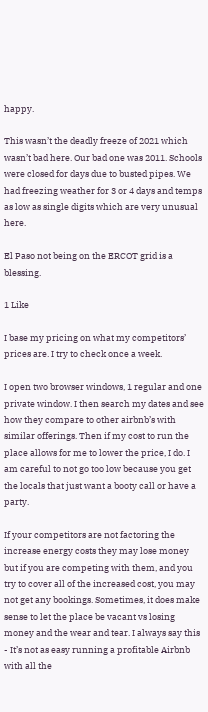happy.

This wasn’t the deadly freeze of 2021 which wasn’t bad here. Our bad one was 2011. Schools were closed for days due to busted pipes. We had freezing weather for 3 or 4 days and temps as low as single digits which are very unusual here.

El Paso not being on the ERCOT grid is a blessing.

1 Like

I base my pricing on what my competitors’ prices are. I try to check once a week.

I open two browser windows, 1 regular and one private window. I then search my dates and see how they compare to other airbnb’s with similar offerings. Then if my cost to run the place allows for me to lower the price, I do. I am careful to not go too low because you get the locals that just want a booty call or have a party.

If your competitors are not factoring the increase energy costs they may lose money but if you are competing with them, and you try to cover all of the increased cost, you may not get any bookings. Sometimes, it does make sense to let the place be vacant vs losing money and the wear and tear. I always say this - It’s not as easy running a profitable Airbnb with all the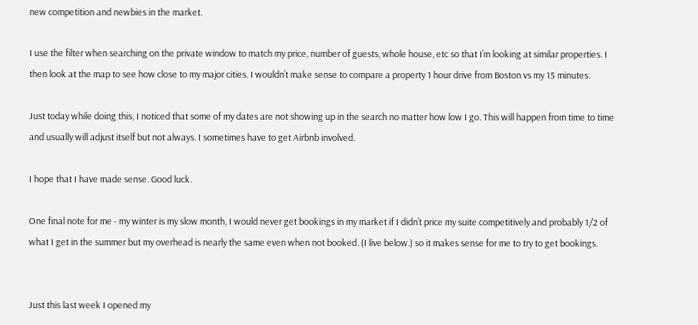new competition and newbies in the market.

I use the filter when searching on the private window to match my price, number of guests, whole house, etc so that I’m looking at similar properties. I then look at the map to see how close to my major cities. I wouldn’t make sense to compare a property 1 hour drive from Boston vs my 15 minutes.

Just today while doing this, I noticed that some of my dates are not showing up in the search no matter how low I go. This will happen from time to time and usually will adjust itself but not always. I sometimes have to get Airbnb involved.

I hope that I have made sense. Good luck.

One final note for me - my winter is my slow month, I would never get bookings in my market if I didn’t price my suite competitively and probably 1/2 of what I get in the summer but my overhead is nearly the same even when not booked. (I live below.) so it makes sense for me to try to get bookings.


Just this last week I opened my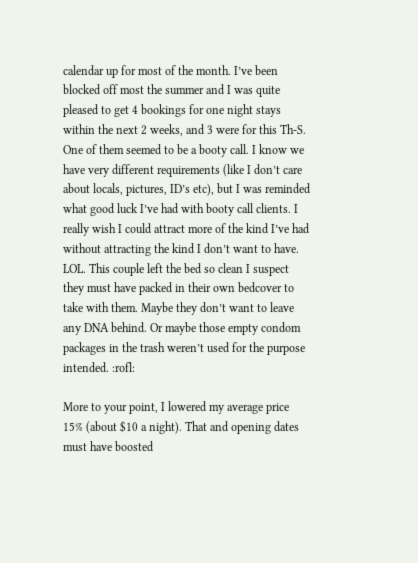calendar up for most of the month. I’ve been blocked off most the summer and I was quite pleased to get 4 bookings for one night stays within the next 2 weeks, and 3 were for this Th-S. One of them seemed to be a booty call. I know we have very different requirements (like I don’t care about locals, pictures, ID’s etc), but I was reminded what good luck I’ve had with booty call clients. I really wish I could attract more of the kind I’ve had without attracting the kind I don’t want to have. LOL. This couple left the bed so clean I suspect they must have packed in their own bedcover to take with them. Maybe they don’t want to leave any DNA behind. Or maybe those empty condom packages in the trash weren’t used for the purpose intended. :rofl:

More to your point, I lowered my average price 15% (about $10 a night). That and opening dates must have boosted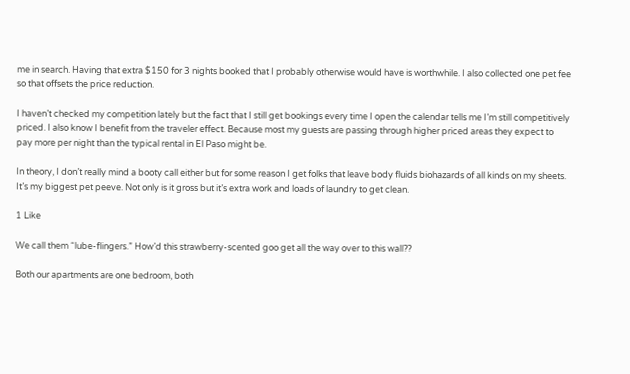me in search. Having that extra $150 for 3 nights booked that I probably otherwise would have is worthwhile. I also collected one pet fee so that offsets the price reduction.

I haven’t checked my competition lately but the fact that I still get bookings every time I open the calendar tells me I’m still competitively priced. I also know I benefit from the traveler effect. Because most my guests are passing through higher priced areas they expect to pay more per night than the typical rental in El Paso might be.

In theory, I don’t really mind a booty call either but for some reason I get folks that leave body fluids biohazards of all kinds on my sheets. It’s my biggest pet peeve. Not only is it gross but it’s extra work and loads of laundry to get clean.

1 Like

We call them “lube-flingers.” How’d this strawberry-scented goo get all the way over to this wall??

Both our apartments are one bedroom, both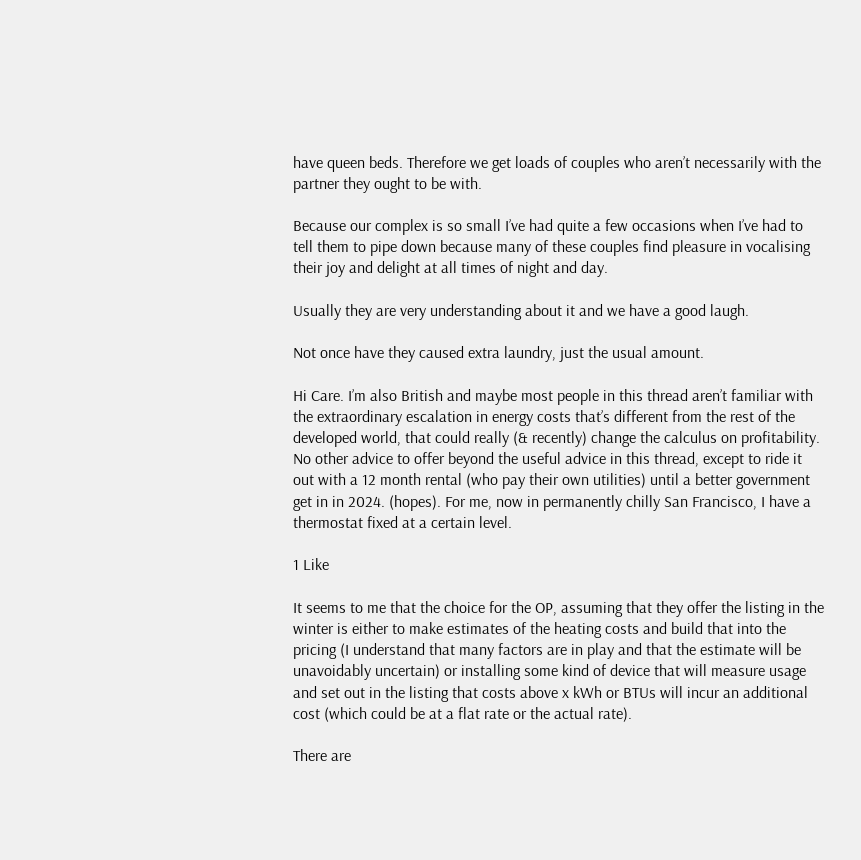have queen beds. Therefore we get loads of couples who aren’t necessarily with the partner they ought to be with.

Because our complex is so small I’ve had quite a few occasions when I’ve had to tell them to pipe down because many of these couples find pleasure in vocalising their joy and delight at all times of night and day.

Usually they are very understanding about it and we have a good laugh.

Not once have they caused extra laundry, just the usual amount.

Hi Care. I’m also British and maybe most people in this thread aren’t familiar with the extraordinary escalation in energy costs that’s different from the rest of the developed world, that could really (& recently) change the calculus on profitability. No other advice to offer beyond the useful advice in this thread, except to ride it out with a 12 month rental (who pay their own utilities) until a better government get in in 2024. (hopes). For me, now in permanently chilly San Francisco, I have a thermostat fixed at a certain level.

1 Like

It seems to me that the choice for the OP, assuming that they offer the listing in the winter is either to make estimates of the heating costs and build that into the pricing (I understand that many factors are in play and that the estimate will be unavoidably uncertain) or installing some kind of device that will measure usage and set out in the listing that costs above x kWh or BTUs will incur an additional cost (which could be at a flat rate or the actual rate).

There are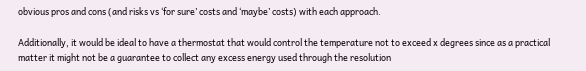obvious pros and cons (and risks vs ‘for sure’ costs and ‘maybe’ costs) with each approach.

Additionally, it would be ideal to have a thermostat that would control the temperature not to exceed x degrees since as a practical matter it might not be a guarantee to collect any excess energy used through the resolution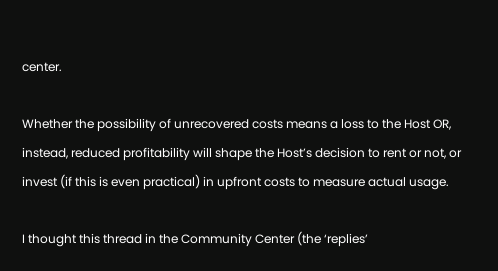center.

Whether the possibility of unrecovered costs means a loss to the Host OR, instead, reduced profitability will shape the Host’s decision to rent or not, or invest (if this is even practical) in upfront costs to measure actual usage.

I thought this thread in the Community Center (the ‘replies’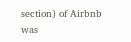section) of Airbnb was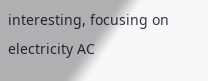interesting, focusing on electricity AC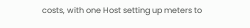costs, with one Host setting up meters to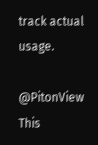track actual usage.

@PitonView This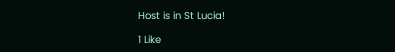Host is in St Lucia!

1 Like